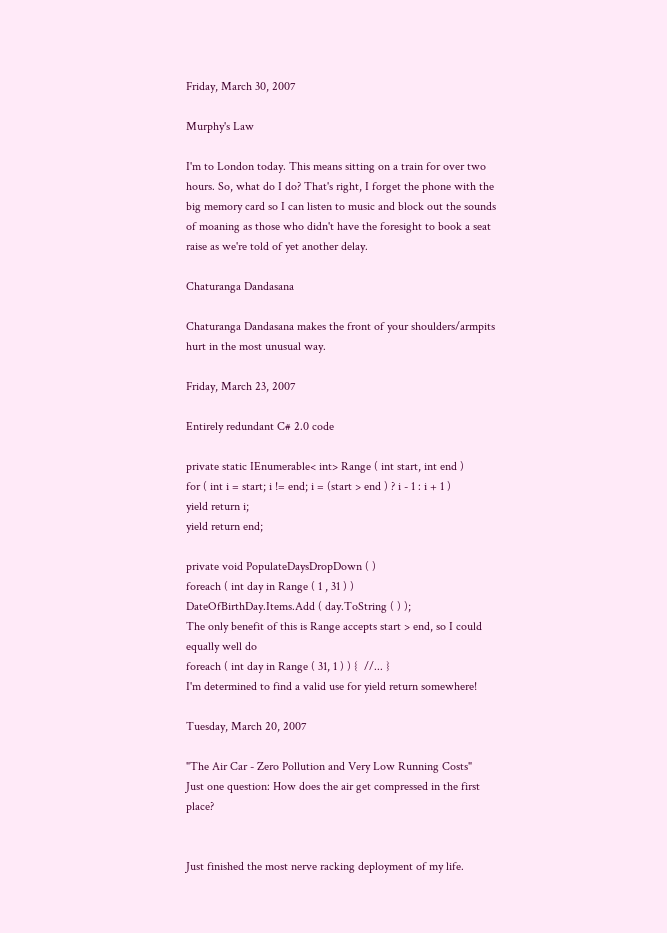Friday, March 30, 2007

Murphy's Law

I'm to London today. This means sitting on a train for over two hours. So, what do I do? That's right, I forget the phone with the big memory card so I can listen to music and block out the sounds of moaning as those who didn't have the foresight to book a seat raise as we're told of yet another delay.

Chaturanga Dandasana

Chaturanga Dandasana makes the front of your shoulders/armpits hurt in the most unusual way.

Friday, March 23, 2007

Entirely redundant C# 2.0 code

private static IEnumerable< int> Range ( int start, int end )
for ( int i = start; i != end; i = (start > end ) ? i - 1 : i + 1 )
yield return i;
yield return end;

private void PopulateDaysDropDown ( )
foreach ( int day in Range ( 1 , 31 ) )
DateOfBirthDay.Items.Add ( day.ToString ( ) );
The only benefit of this is Range accepts start > end, so I could equally well do
foreach ( int day in Range ( 31, 1 ) ) {  //... }
I'm determined to find a valid use for yield return somewhere!

Tuesday, March 20, 2007

"The Air Car - Zero Pollution and Very Low Running Costs"
Just one question: How does the air get compressed in the first place?


Just finished the most nerve racking deployment of my life.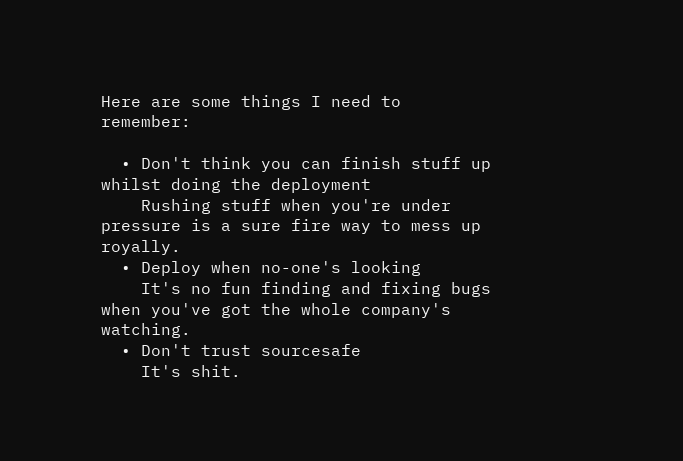Here are some things I need to remember:

  • Don't think you can finish stuff up whilst doing the deployment
    Rushing stuff when you're under pressure is a sure fire way to mess up royally.
  • Deploy when no-one's looking
    It's no fun finding and fixing bugs when you've got the whole company's watching.
  • Don't trust sourcesafe
    It's shit.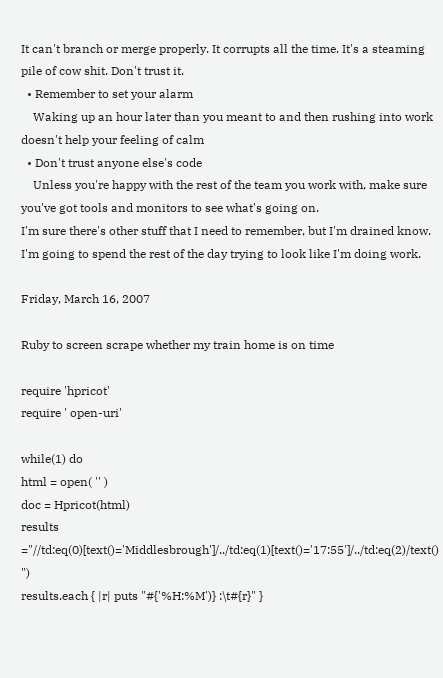It can't branch or merge properly. It corrupts all the time. It's a steaming pile of cow shit. Don't trust it.
  • Remember to set your alarm
    Waking up an hour later than you meant to and then rushing into work doesn't help your feeling of calm
  • Don't trust anyone else's code
    Unless you're happy with the rest of the team you work with, make sure you've got tools and monitors to see what's going on.
I'm sure there's other stuff that I need to remember, but I'm drained know. I'm going to spend the rest of the day trying to look like I'm doing work.

Friday, March 16, 2007

Ruby to screen scrape whether my train home is on time

require 'hpricot'
require ' open-uri'

while(1) do
html = open( '' )
doc = Hpricot(html)
results ="//td:eq(0)[text()='Middlesbrough']/../td:eq(1)[text()='17:55']/../td:eq(2)/text() ")
results.each { |r| puts "#{'%H:%M')} :\t#{r}" }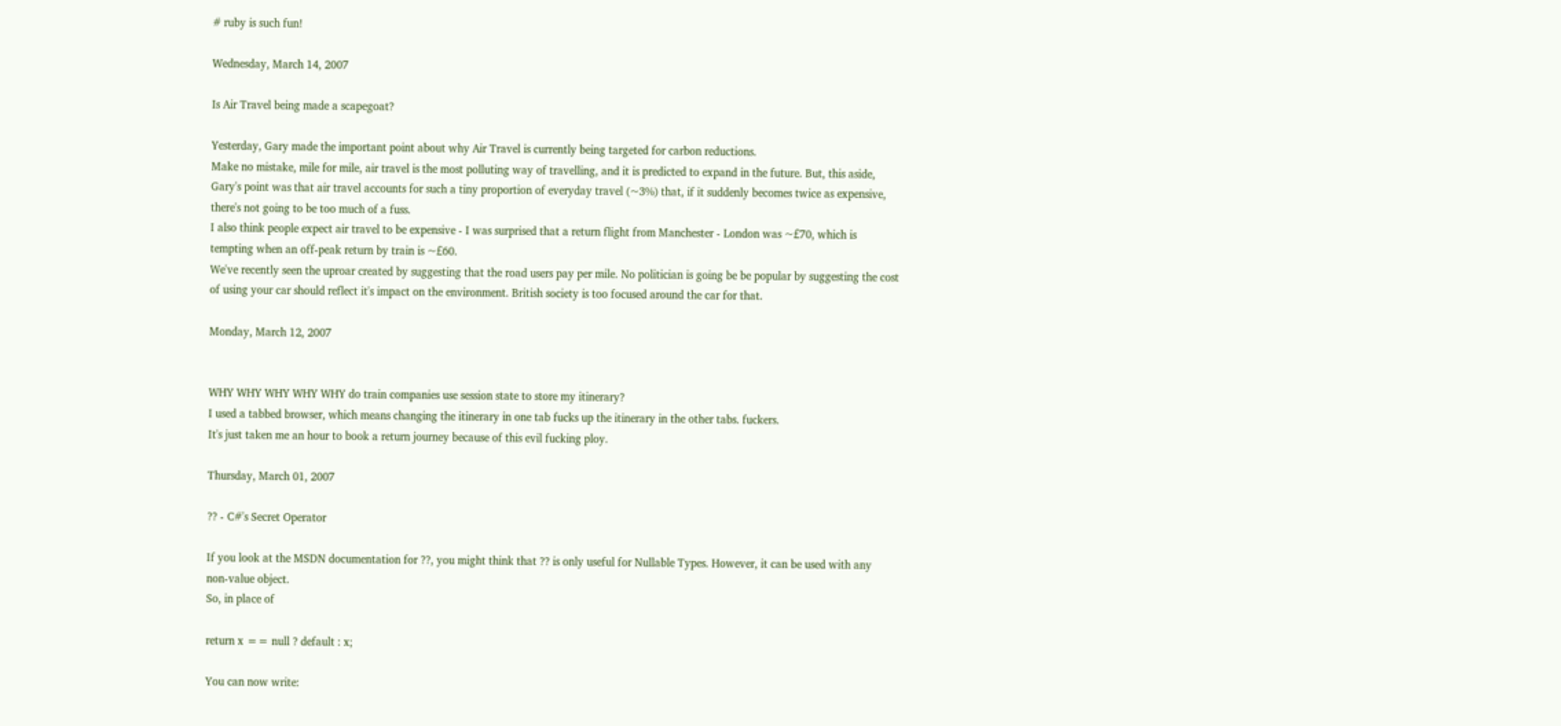# ruby is such fun!

Wednesday, March 14, 2007

Is Air Travel being made a scapegoat?

Yesterday, Gary made the important point about why Air Travel is currently being targeted for carbon reductions.
Make no mistake, mile for mile, air travel is the most polluting way of travelling, and it is predicted to expand in the future. But, this aside, Gary's point was that air travel accounts for such a tiny proportion of everyday travel (~3%) that, if it suddenly becomes twice as expensive, there's not going to be too much of a fuss.
I also think people expect air travel to be expensive - I was surprised that a return flight from Manchester - London was ~£70, which is tempting when an off-peak return by train is ~£60.
We've recently seen the uproar created by suggesting that the road users pay per mile. No politician is going be be popular by suggesting the cost of using your car should reflect it's impact on the environment. British society is too focused around the car for that.

Monday, March 12, 2007


WHY WHY WHY WHY WHY do train companies use session state to store my itinerary?
I used a tabbed browser, which means changing the itinerary in one tab fucks up the itinerary in the other tabs. fuckers.
It's just taken me an hour to book a return journey because of this evil fucking ploy.

Thursday, March 01, 2007

?? - C#'s Secret Operator

If you look at the MSDN documentation for ??, you might think that ?? is only useful for Nullable Types. However, it can be used with any non-value object.
So, in place of

return x == null ? default : x;

You can now write: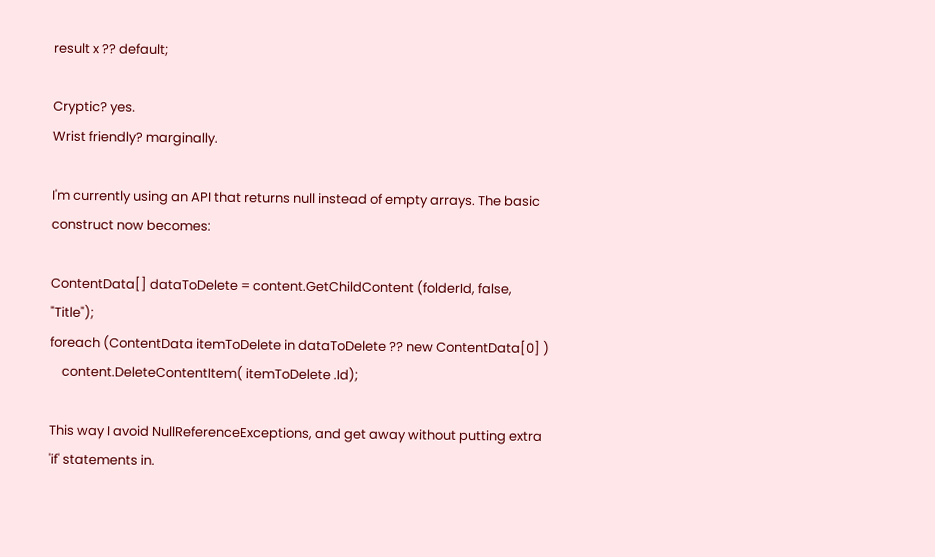result x ?? default;

Cryptic? yes.
Wrist friendly? marginally.

I'm currently using an API that returns null instead of empty arrays. The basic construct now becomes:

ContentData[] dataToDelete = content.GetChildContent (folderId, false, "Title");
foreach (ContentData itemToDelete in dataToDelete ?? new ContentData[0] )
    content.DeleteContentItem( itemToDelete .Id);

This way I avoid NullReferenceExceptions, and get away without putting extra 'if' statements in.